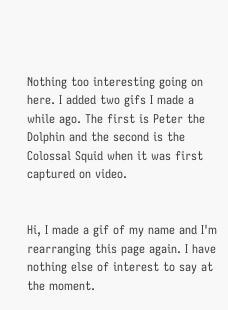Nothing too interesting going on here. I added two gifs I made a while ago. The first is Peter the Dolphin and the second is the Colossal Squid when it was first captured on video.


Hi, I made a gif of my name and I'm rearranging this page again. I have nothing else of interest to say at the moment.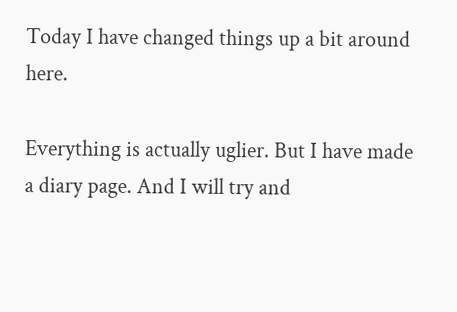Today I have changed things up a bit around here.

Everything is actually uglier. But I have made a diary page. And I will try and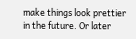make things look prettier in the future. Or later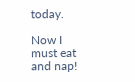today.

Now I must eat and nap!